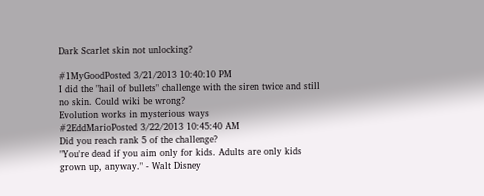Dark Scarlet skin not unlocking?

#1MyGoodPosted 3/21/2013 10:40:10 PM
I did the "hail of bullets" challenge with the siren twice and still no skin. Could wiki be wrong?
Evolution works in mysterious ways
#2EddMarioPosted 3/22/2013 10:45:40 AM
Did you reach rank 5 of the challenge?
"You're dead if you aim only for kids. Adults are only kids grown up, anyway." - Walt Disney